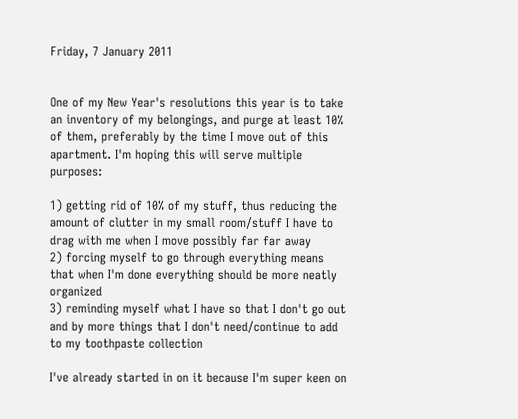Friday, 7 January 2011


One of my New Year's resolutions this year is to take an inventory of my belongings, and purge at least 10% of them, preferably by the time I move out of this apartment. I'm hoping this will serve multiple purposes:

1) getting rid of 10% of my stuff, thus reducing the amount of clutter in my small room/stuff I have to drag with me when I move possibly far far away
2) forcing myself to go through everything means that when I'm done everything should be more neatly organized
3) reminding myself what I have so that I don't go out and by more things that I don't need/continue to add to my toothpaste collection

I've already started in on it because I'm super keen on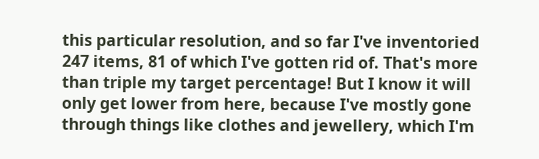this particular resolution, and so far I've inventoried 247 items, 81 of which I've gotten rid of. That's more than triple my target percentage! But I know it will only get lower from here, because I've mostly gone through things like clothes and jewellery, which I'm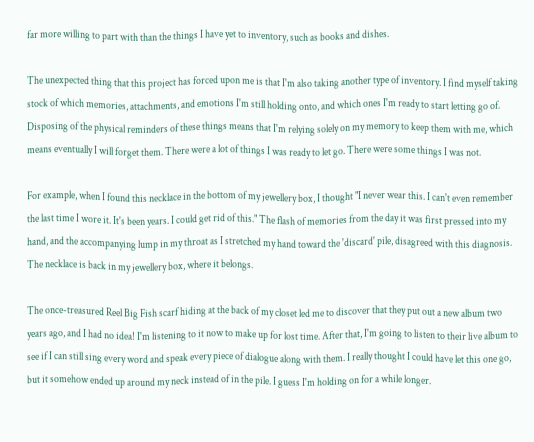far more willing to part with than the things I have yet to inventory, such as books and dishes.

The unexpected thing that this project has forced upon me is that I'm also taking another type of inventory. I find myself taking stock of which memories, attachments, and emotions I'm still holding onto, and which ones I'm ready to start letting go of. Disposing of the physical reminders of these things means that I'm relying solely on my memory to keep them with me, which means eventually I will forget them. There were a lot of things I was ready to let go. There were some things I was not.

For example, when I found this necklace in the bottom of my jewellery box, I thought "I never wear this. I can't even remember the last time I wore it. It's been years. I could get rid of this." The flash of memories from the day it was first pressed into my hand, and the accompanying lump in my throat as I stretched my hand toward the 'discard' pile, disagreed with this diagnosis. The necklace is back in my jewellery box, where it belongs.

The once-treasured Reel Big Fish scarf hiding at the back of my closet led me to discover that they put out a new album two years ago, and I had no idea! I'm listening to it now to make up for lost time. After that, I'm going to listen to their live album to see if I can still sing every word and speak every piece of dialogue along with them. I really thought I could have let this one go, but it somehow ended up around my neck instead of in the pile. I guess I'm holding on for a while longer.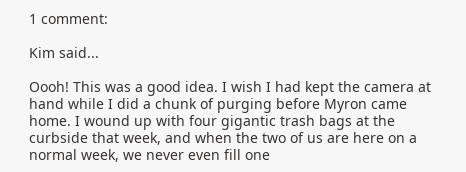1 comment:

Kim said...

Oooh! This was a good idea. I wish I had kept the camera at hand while I did a chunk of purging before Myron came home. I wound up with four gigantic trash bags at the curbside that week, and when the two of us are here on a normal week, we never even fill one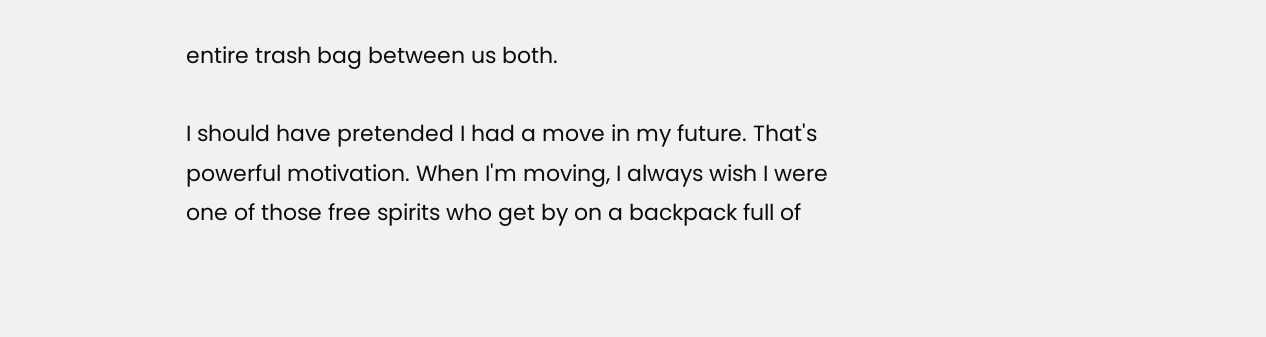entire trash bag between us both.

I should have pretended I had a move in my future. That's powerful motivation. When I'm moving, I always wish I were one of those free spirits who get by on a backpack full of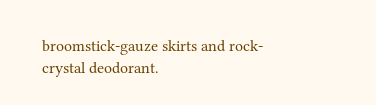broomstick-gauze skirts and rock-crystal deodorant.